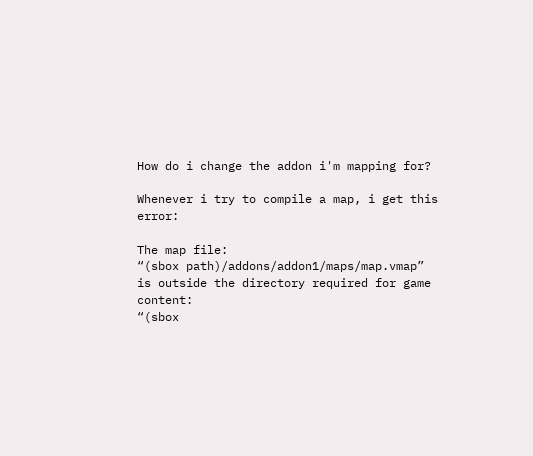How do i change the addon i'm mapping for?

Whenever i try to compile a map, i get this error:

The map file:
“(sbox path)/addons/addon1/maps/map.vmap”
is outside the directory required for game content:
“(sbox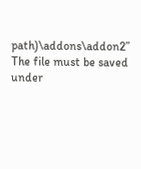path)\addons\addon2”
The file must be saved under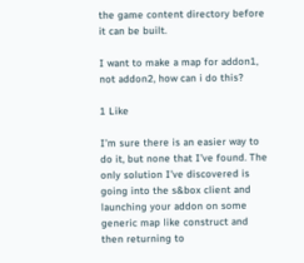the game content directory before it can be built.

I want to make a map for addon1, not addon2, how can i do this?

1 Like

I’m sure there is an easier way to do it, but none that I’ve found. The only solution I’ve discovered is going into the s&box client and launching your addon on some generic map like construct and then returning to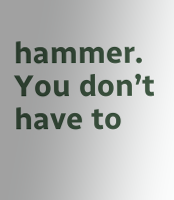hammer. You don’t have to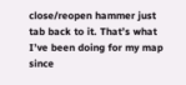close/reopen hammer just tab back to it. That’s what I’ve been doing for my map since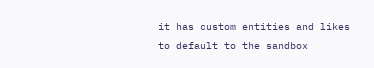it has custom entities and likes to default to the sandbox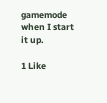gamemode when I start it up.

1 Like